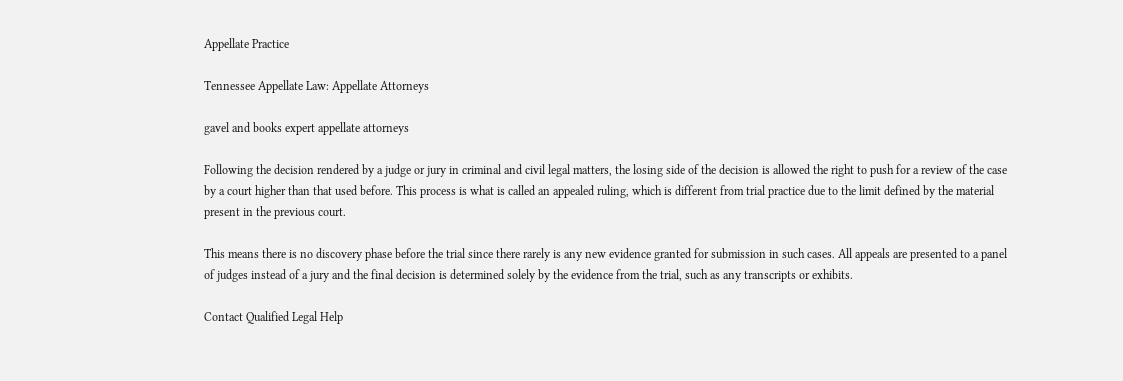Appellate Practice

Tennessee Appellate Law: Appellate Attorneys

gavel and books expert appellate attorneys

Following the decision rendered by a judge or jury in criminal and civil legal matters, the losing side of the decision is allowed the right to push for a review of the case by a court higher than that used before. This process is what is called an appealed ruling, which is different from trial practice due to the limit defined by the material present in the previous court.

This means there is no discovery phase before the trial since there rarely is any new evidence granted for submission in such cases. All appeals are presented to a panel of judges instead of a jury and the final decision is determined solely by the evidence from the trial, such as any transcripts or exhibits.

Contact Qualified Legal Help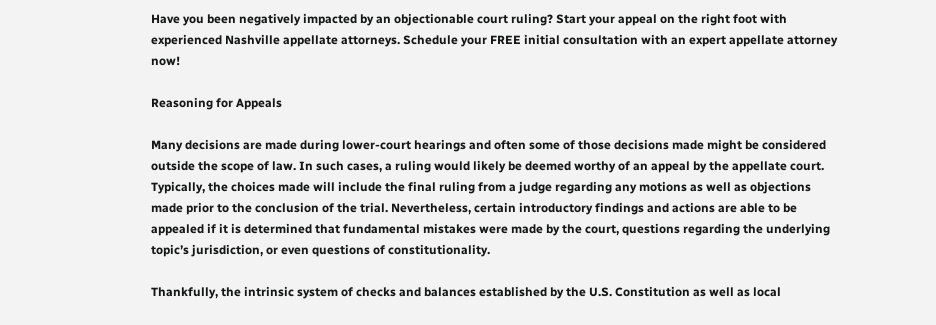Have you been negatively impacted by an objectionable court ruling? Start your appeal on the right foot with experienced Nashville appellate attorneys. Schedule your FREE initial consultation with an expert appellate attorney now!

Reasoning for Appeals

Many decisions are made during lower-court hearings and often some of those decisions made might be considered outside the scope of law. In such cases, a ruling would likely be deemed worthy of an appeal by the appellate court. Typically, the choices made will include the final ruling from a judge regarding any motions as well as objections made prior to the conclusion of the trial. Nevertheless, certain introductory findings and actions are able to be appealed if it is determined that fundamental mistakes were made by the court, questions regarding the underlying topic’s jurisdiction, or even questions of constitutionality.

Thankfully, the intrinsic system of checks and balances established by the U.S. Constitution as well as local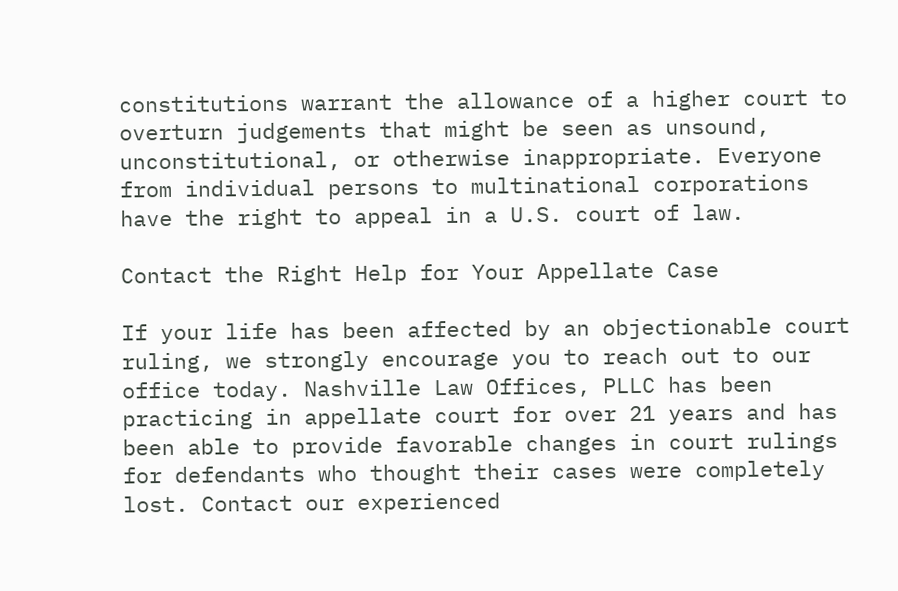constitutions warrant the allowance of a higher court to overturn judgements that might be seen as unsound, unconstitutional, or otherwise inappropriate. Everyone from individual persons to multinational corporations have the right to appeal in a U.S. court of law.

Contact the Right Help for Your Appellate Case

If your life has been affected by an objectionable court ruling, we strongly encourage you to reach out to our office today. Nashville Law Offices, PLLC has been practicing in appellate court for over 21 years and has been able to provide favorable changes in court rulings for defendants who thought their cases were completely lost. Contact our experienced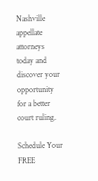Nashville appellate attorneys today and discover your opportunity for a better court ruling.

Schedule Your FREE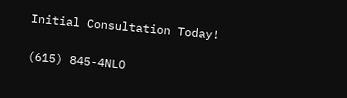Initial Consultation Today!

(615) 845-4NLO